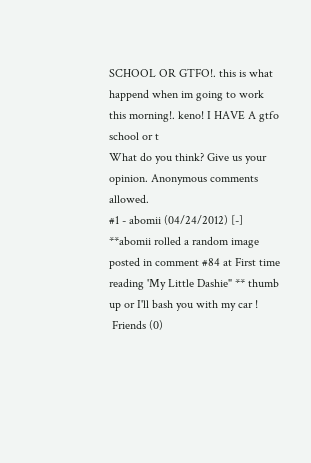SCHOOL OR GTFO!. this is what happend when im going to work this morning!. keno! I HAVE A gtfo school or t
What do you think? Give us your opinion. Anonymous comments allowed.
#1 - abomii (04/24/2012) [-]
**abomii rolled a random image posted in comment #84 at First time reading 'My Little Dashie" ** thumb up or I'll bash you with my car !
 Friends (0)